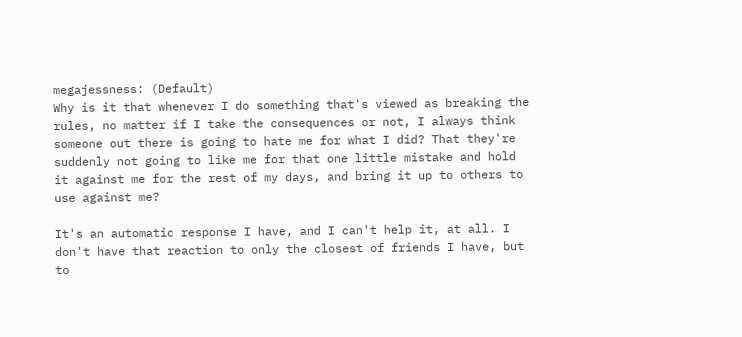megajessness: (Default)
Why is it that whenever I do something that's viewed as breaking the rules, no matter if I take the consequences or not, I always think someone out there is going to hate me for what I did? That they're suddenly not going to like me for that one little mistake and hold it against me for the rest of my days, and bring it up to others to use against me?

It's an automatic response I have, and I can't help it, at all. I don't have that reaction to only the closest of friends I have, but to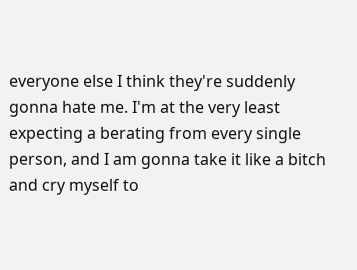everyone else I think they're suddenly gonna hate me. I'm at the very least expecting a berating from every single person, and I am gonna take it like a bitch and cry myself to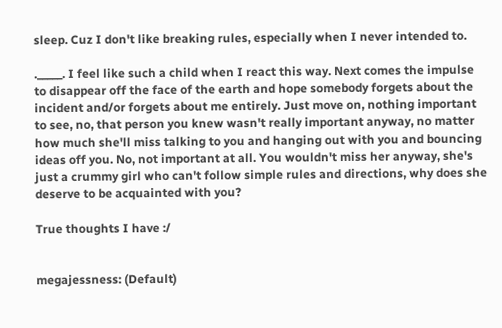sleep. Cuz I don't like breaking rules, especially when I never intended to.

._____. I feel like such a child when I react this way. Next comes the impulse to disappear off the face of the earth and hope somebody forgets about the incident and/or forgets about me entirely. Just move on, nothing important to see, no, that person you knew wasn't really important anyway, no matter how much she'll miss talking to you and hanging out with you and bouncing ideas off you. No, not important at all. You wouldn't miss her anyway, she's just a crummy girl who can't follow simple rules and directions, why does she deserve to be acquainted with you?

True thoughts I have :/


megajessness: (Default)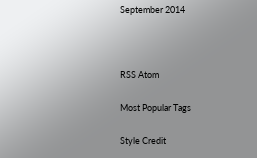September 2014



RSS Atom

Most Popular Tags

Style Credit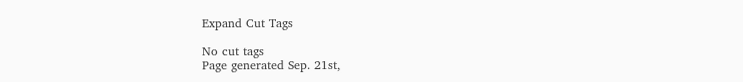Expand Cut Tags

No cut tags
Page generated Sep. 21st,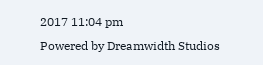2017 11:04 pm
Powered by Dreamwidth Studios